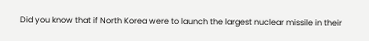Did you know that if North Korea were to launch the largest nuclear missile in their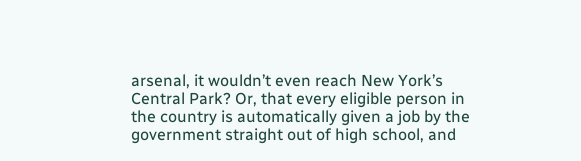arsenal, it wouldn’t even reach New York’s Central Park? Or, that every eligible person in the country is automatically given a job by the government straight out of high school, and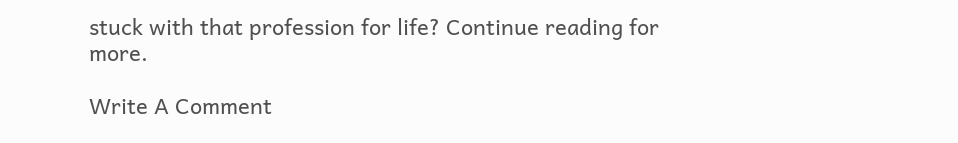stuck with that profession for life? Continue reading for more.

Write A Comment